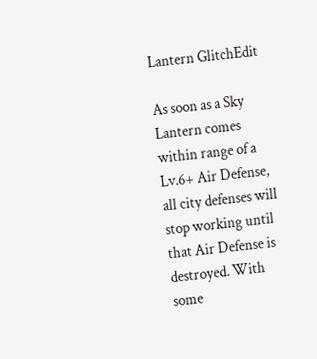Lantern GlitchEdit

As soon as a Sky Lantern comes within range of a Lv.6+ Air Defense, all city defenses will stop working until that Air Defense is destroyed. With some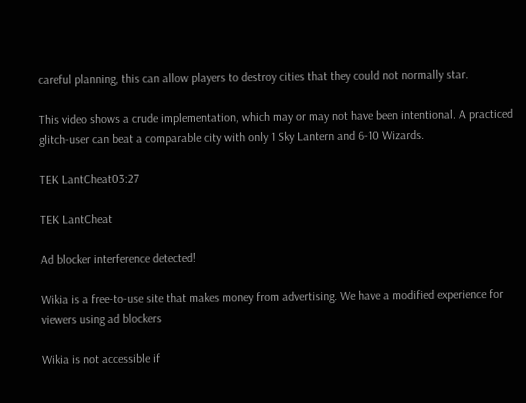careful planning, this can allow players to destroy cities that they could not normally star.

This video shows a crude implementation, which may or may not have been intentional. A practiced glitch-user can beat a comparable city with only 1 Sky Lantern and 6-10 Wizards.

TEK LantCheat03:27

TEK LantCheat

Ad blocker interference detected!

Wikia is a free-to-use site that makes money from advertising. We have a modified experience for viewers using ad blockers

Wikia is not accessible if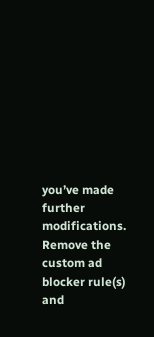you’ve made further modifications. Remove the custom ad blocker rule(s) and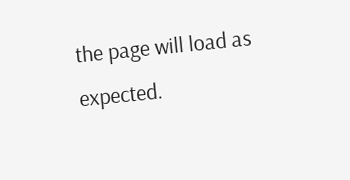the page will load as expected.